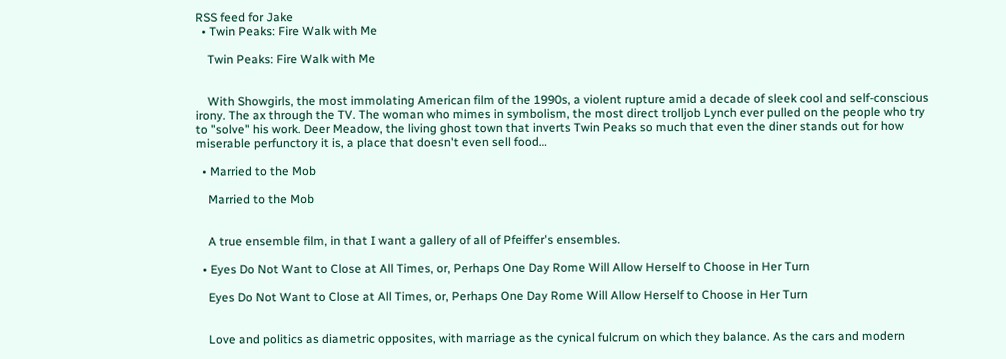RSS feed for Jake
  • Twin Peaks: Fire Walk with Me

    Twin Peaks: Fire Walk with Me


    With Showgirls, the most immolating American film of the 1990s, a violent rupture amid a decade of sleek cool and self-conscious irony. The ax through the TV. The woman who mimes in symbolism, the most direct trolljob Lynch ever pulled on the people who try to "solve" his work. Deer Meadow, the living ghost town that inverts Twin Peaks so much that even the diner stands out for how miserable perfunctory it is, a place that doesn't even sell food…

  • Married to the Mob

    Married to the Mob


    A true ensemble film, in that I want a gallery of all of Pfeiffer's ensembles.

  • Eyes Do Not Want to Close at All Times, or, Perhaps One Day Rome Will Allow Herself to Choose in Her Turn

    Eyes Do Not Want to Close at All Times, or, Perhaps One Day Rome Will Allow Herself to Choose in Her Turn


    Love and politics as diametric opposites, with marriage as the cynical fulcrum on which they balance. As the cars and modern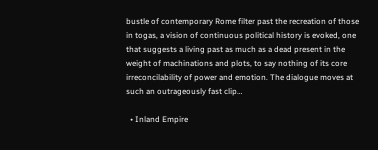bustle of contemporary Rome filter past the recreation of those in togas, a vision of continuous political history is evoked, one that suggests a living past as much as a dead present in the weight of machinations and plots, to say nothing of its core irreconcilability of power and emotion. The dialogue moves at such an outrageously fast clip…

  • Inland Empire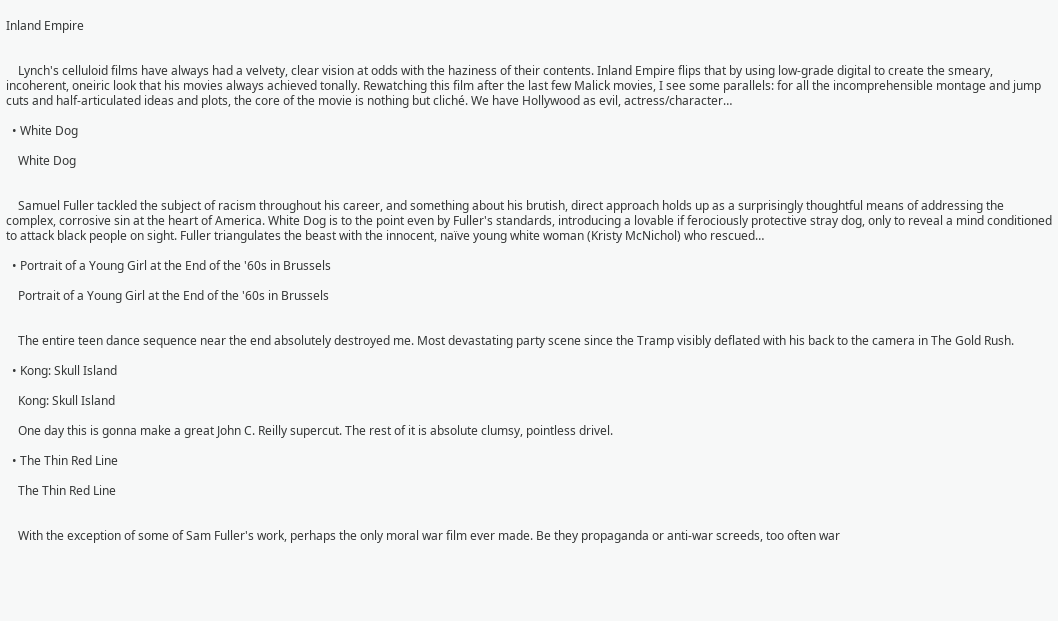Inland Empire


    Lynch's celluloid films have always had a velvety, clear vision at odds with the haziness of their contents. Inland Empire flips that by using low-grade digital to create the smeary, incoherent, oneiric look that his movies always achieved tonally. Rewatching this film after the last few Malick movies, I see some parallels: for all the incomprehensible montage and jump cuts and half-articulated ideas and plots, the core of the movie is nothing but cliché. We have Hollywood as evil, actress/character…

  • White Dog

    White Dog


    Samuel Fuller tackled the subject of racism throughout his career, and something about his brutish, direct approach holds up as a surprisingly thoughtful means of addressing the complex, corrosive sin at the heart of America. White Dog is to the point even by Fuller's standards, introducing a lovable if ferociously protective stray dog, only to reveal a mind conditioned to attack black people on sight. Fuller triangulates the beast with the innocent, naïve young white woman (Kristy McNichol) who rescued…

  • Portrait of a Young Girl at the End of the '60s in Brussels

    Portrait of a Young Girl at the End of the '60s in Brussels


    The entire teen dance sequence near the end absolutely destroyed me. Most devastating party scene since the Tramp visibly deflated with his back to the camera in The Gold Rush.

  • Kong: Skull Island

    Kong: Skull Island

    One day this is gonna make a great John C. Reilly supercut. The rest of it is absolute clumsy, pointless drivel.

  • The Thin Red Line

    The Thin Red Line


    With the exception of some of Sam Fuller's work, perhaps the only moral war film ever made. Be they propaganda or anti-war screeds, too often war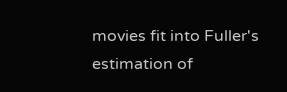movies fit into Fuller's estimation of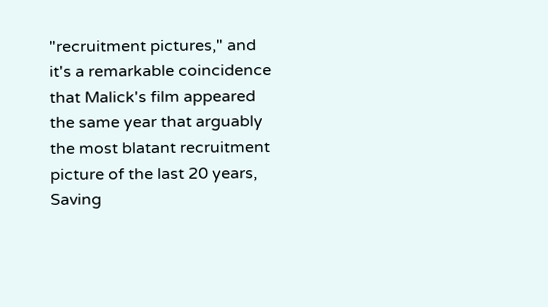"recruitment pictures," and it's a remarkable coincidence that Malick's film appeared the same year that arguably the most blatant recruitment picture of the last 20 years, Saving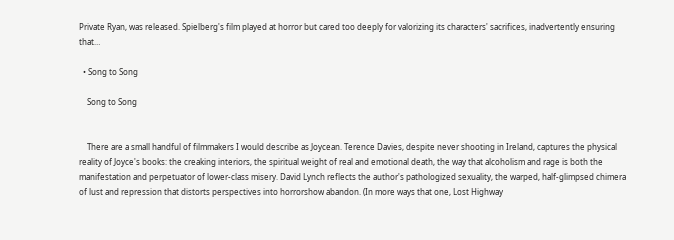Private Ryan, was released. Spielberg's film played at horror but cared too deeply for valorizing its characters' sacrifices, inadvertently ensuring that…

  • Song to Song

    Song to Song


    There are a small handful of filmmakers I would describe as Joycean. Terence Davies, despite never shooting in Ireland, captures the physical reality of Joyce's books: the creaking interiors, the spiritual weight of real and emotional death, the way that alcoholism and rage is both the manifestation and perpetuator of lower-class misery. David Lynch reflects the author's pathologized sexuality, the warped, half-glimpsed chimera of lust and repression that distorts perspectives into horrorshow abandon. (In more ways that one, Lost Highway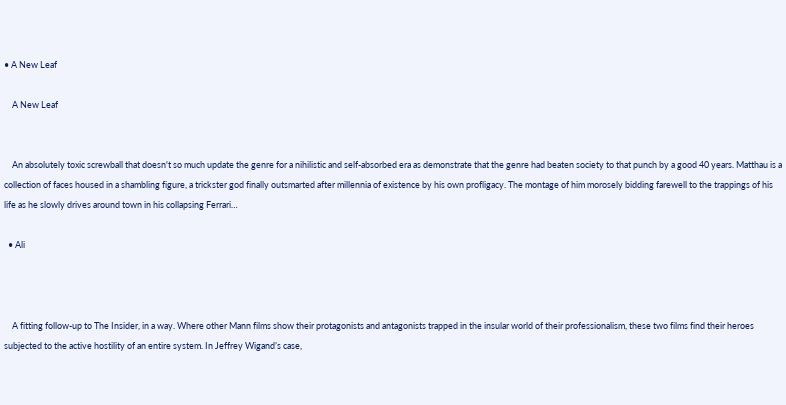• A New Leaf

    A New Leaf


    An absolutely toxic screwball that doesn't so much update the genre for a nihilistic and self-absorbed era as demonstrate that the genre had beaten society to that punch by a good 40 years. Matthau is a collection of faces housed in a shambling figure, a trickster god finally outsmarted after millennia of existence by his own profligacy. The montage of him morosely bidding farewell to the trappings of his life as he slowly drives around town in his collapsing Ferrari…

  • Ali



    A fitting follow-up to The Insider, in a way. Where other Mann films show their protagonists and antagonists trapped in the insular world of their professionalism, these two films find their heroes subjected to the active hostility of an entire system. In Jeffrey Wigand’s case,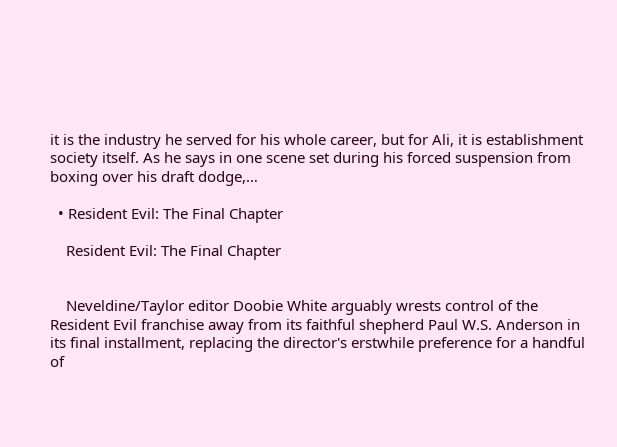it is the industry he served for his whole career, but for Ali, it is establishment society itself. As he says in one scene set during his forced suspension from boxing over his draft dodge,…

  • Resident Evil: The Final Chapter

    Resident Evil: The Final Chapter


    Neveldine/Taylor editor Doobie White arguably wrests control of the Resident Evil franchise away from its faithful shepherd Paul W.S. Anderson in its final installment, replacing the director's erstwhile preference for a handful of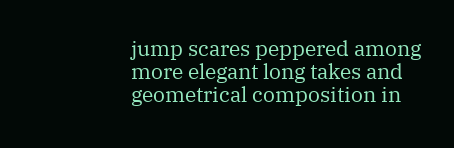jump scares peppered among more elegant long takes and geometrical composition in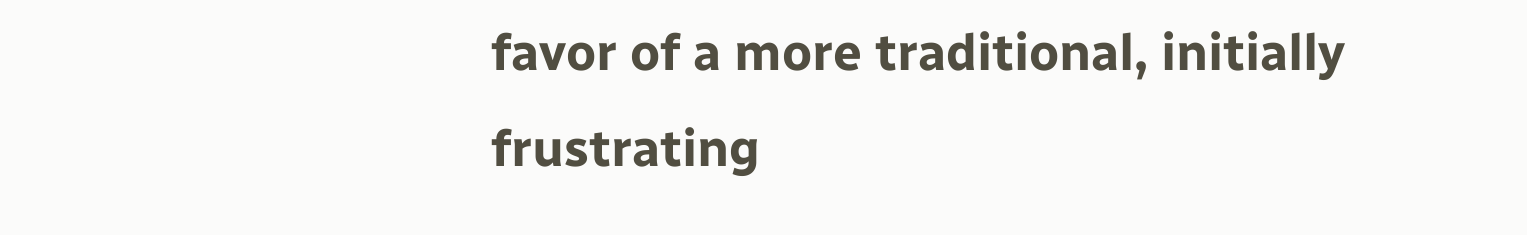favor of a more traditional, initially frustrating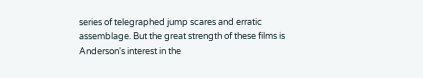series of telegraphed jump scares and erratic assemblage. But the great strength of these films is Anderson's interest in the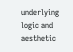underlying logic and aesthetic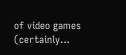of video games (certainly…